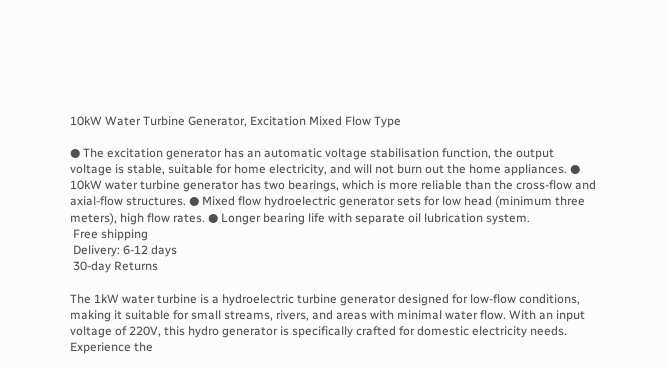10kW Water Turbine Generator, Excitation Mixed Flow Type

● The excitation generator has an automatic voltage stabilisation function, the output voltage is stable, suitable for home electricity, and will not burn out the home appliances. ● 10kW water turbine generator has two bearings, which is more reliable than the cross-flow and axial-flow structures. ● Mixed flow hydroelectric generator sets for low head (minimum three meters), high flow rates. ● Longer bearing life with separate oil lubrication system.
 Free shipping
 Delivery: 6-12 days
 30-day Returns

The 1kW water turbine is a hydroelectric turbine generator designed for low-flow conditions, making it suitable for small streams, rivers, and areas with minimal water flow. With an input voltage of 220V, this hydro generator is specifically crafted for domestic electricity needs. Experience the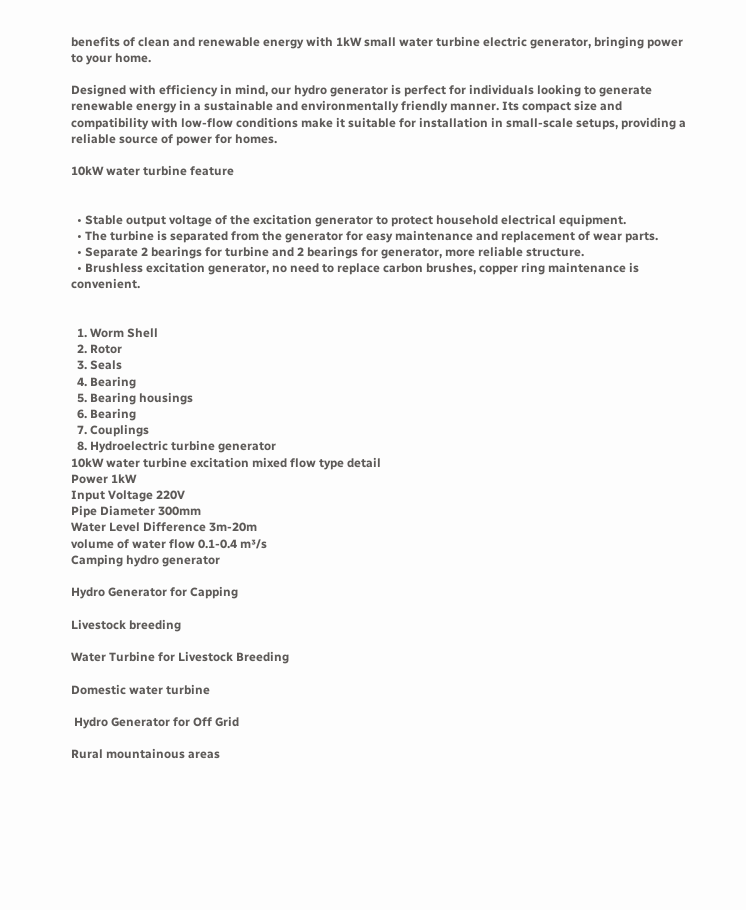benefits of clean and renewable energy with 1kW small water turbine electric generator, bringing power to your home.

Designed with efficiency in mind, our hydro generator is perfect for individuals looking to generate renewable energy in a sustainable and environmentally friendly manner. Its compact size and compatibility with low-flow conditions make it suitable for installation in small-scale setups, providing a reliable source of power for homes.

10kW water turbine feature


  • Stable output voltage of the excitation generator to protect household electrical equipment.
  • The turbine is separated from the generator for easy maintenance and replacement of wear parts.
  • Separate 2 bearings for turbine and 2 bearings for generator, more reliable structure.
  • Brushless excitation generator, no need to replace carbon brushes, copper ring maintenance is convenient.


  1. Worm Shell
  2. Rotor
  3. Seals
  4. Bearing
  5. Bearing housings
  6. Bearing
  7. Couplings
  8. Hydroelectric turbine generator
10kW water turbine excitation mixed flow type detail
Power 1kW
Input Voltage 220V
Pipe Diameter 300mm
Water Level Difference 3m-20m
volume of water flow 0.1-0.4 m³/s
Camping hydro generator

Hydro Generator for Capping

Livestock breeding

Water Turbine for Livestock Breeding

Domestic water turbine

 Hydro Generator for Off Grid

Rural mountainous areas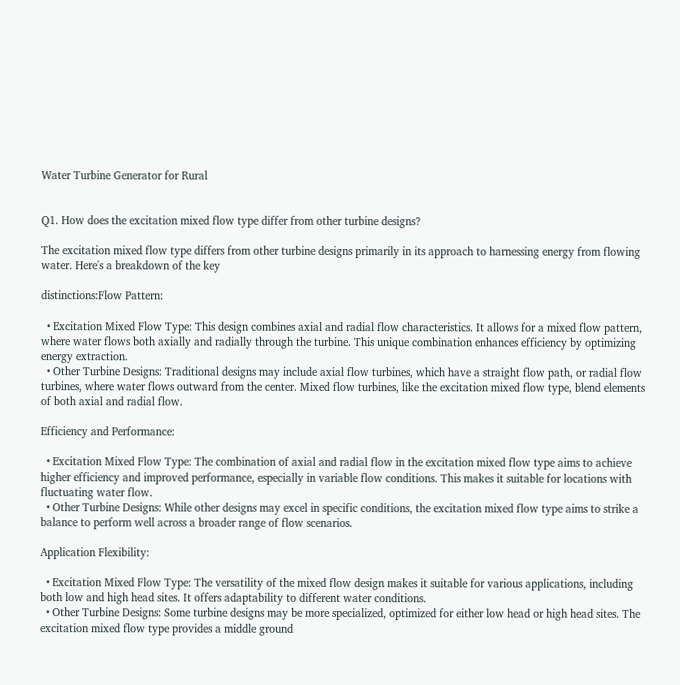Water Turbine Generator for Rural


Q1. How does the excitation mixed flow type differ from other turbine designs?

The excitation mixed flow type differs from other turbine designs primarily in its approach to harnessing energy from flowing water. Here's a breakdown of the key

distinctions:Flow Pattern:

  • Excitation Mixed Flow Type: This design combines axial and radial flow characteristics. It allows for a mixed flow pattern, where water flows both axially and radially through the turbine. This unique combination enhances efficiency by optimizing energy extraction.
  • Other Turbine Designs: Traditional designs may include axial flow turbines, which have a straight flow path, or radial flow turbines, where water flows outward from the center. Mixed flow turbines, like the excitation mixed flow type, blend elements of both axial and radial flow.

Efficiency and Performance:

  • Excitation Mixed Flow Type: The combination of axial and radial flow in the excitation mixed flow type aims to achieve higher efficiency and improved performance, especially in variable flow conditions. This makes it suitable for locations with fluctuating water flow.
  • Other Turbine Designs: While other designs may excel in specific conditions, the excitation mixed flow type aims to strike a balance to perform well across a broader range of flow scenarios.

Application Flexibility:

  • Excitation Mixed Flow Type: The versatility of the mixed flow design makes it suitable for various applications, including both low and high head sites. It offers adaptability to different water conditions.
  • Other Turbine Designs: Some turbine designs may be more specialized, optimized for either low head or high head sites. The excitation mixed flow type provides a middle ground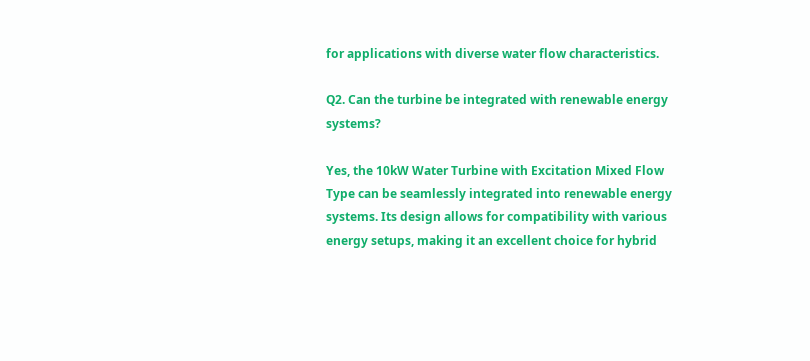for applications with diverse water flow characteristics.

Q2. Can the turbine be integrated with renewable energy systems?

Yes, the 10kW Water Turbine with Excitation Mixed Flow Type can be seamlessly integrated into renewable energy systems. Its design allows for compatibility with various energy setups, making it an excellent choice for hybrid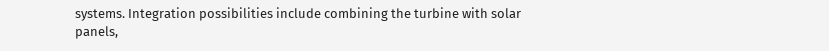systems. Integration possibilities include combining the turbine with solar panels,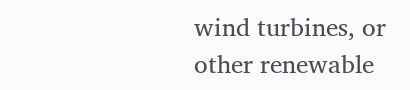wind turbines, or other renewable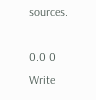sources.

0.0 0
Write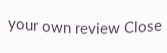your own review Close